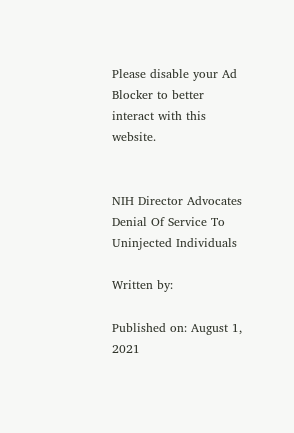Please disable your Ad Blocker to better interact with this website.


NIH Director Advocates Denial Of Service To Uninjected Individuals

Written by:

Published on: August 1, 2021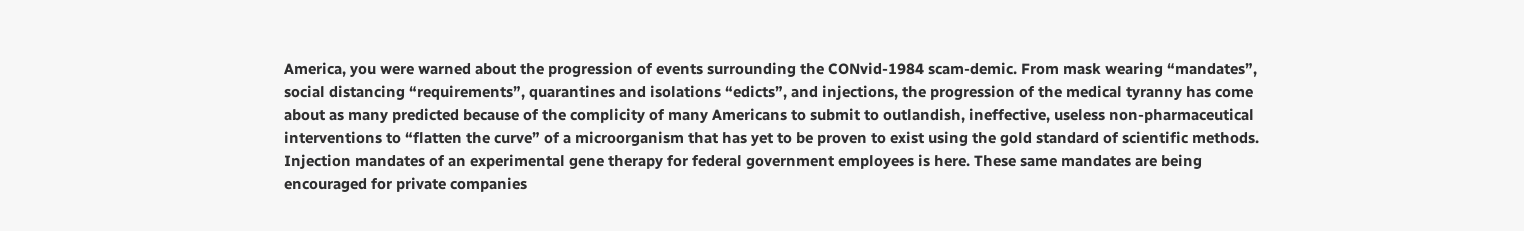America, you were warned about the progression of events surrounding the CONvid-1984 scam-demic. From mask wearing “mandates”, social distancing “requirements”, quarantines and isolations “edicts”, and injections, the progression of the medical tyranny has come about as many predicted because of the complicity of many Americans to submit to outlandish, ineffective, useless non-pharmaceutical interventions to “flatten the curve” of a microorganism that has yet to be proven to exist using the gold standard of scientific methods. Injection mandates of an experimental gene therapy for federal government employees is here. These same mandates are being encouraged for private companies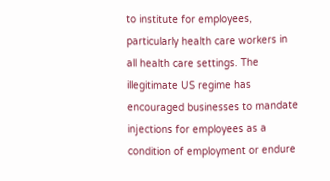to institute for employees, particularly health care workers in all health care settings. The illegitimate US regime has encouraged businesses to mandate injections for employees as a condition of employment or endure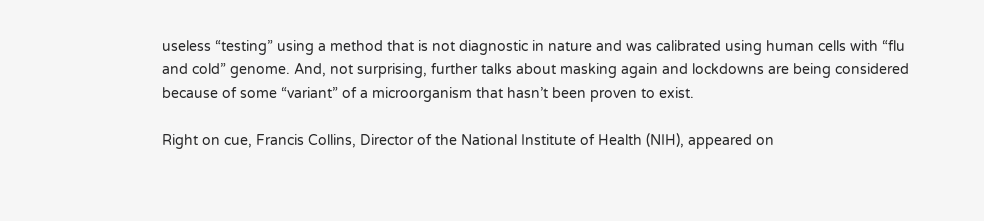useless “testing” using a method that is not diagnostic in nature and was calibrated using human cells with “flu and cold” genome. And, not surprising, further talks about masking again and lockdowns are being considered because of some “variant” of a microorganism that hasn’t been proven to exist.

Right on cue, Francis Collins, Director of the National Institute of Health (NIH), appeared on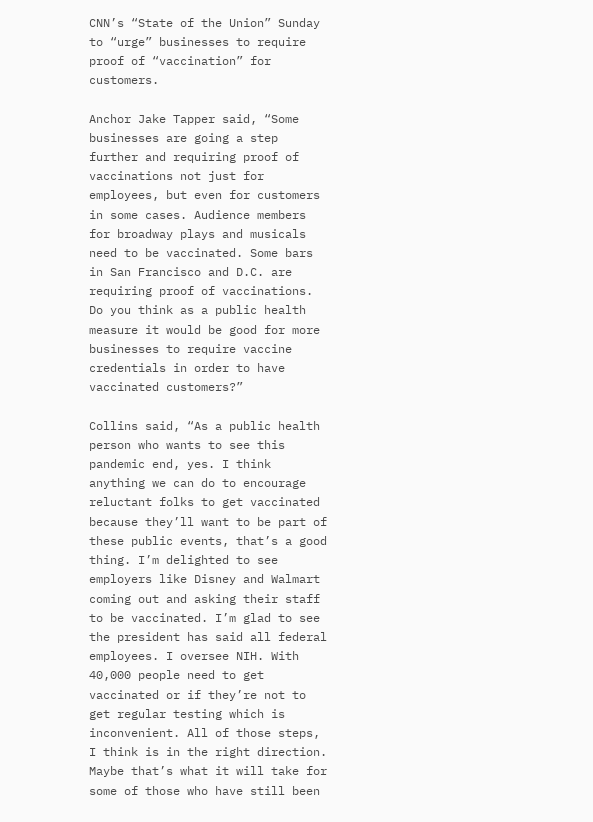CNN’s “State of the Union” Sunday to “urge” businesses to require proof of “vaccination” for customers.

Anchor Jake Tapper said, “Some businesses are going a step further and requiring proof of vaccinations not just for employees, but even for customers in some cases. Audience members for broadway plays and musicals need to be vaccinated. Some bars in San Francisco and D.C. are requiring proof of vaccinations. Do you think as a public health measure it would be good for more businesses to require vaccine credentials in order to have vaccinated customers?”

Collins said, “As a public health person who wants to see this pandemic end, yes. I think anything we can do to encourage reluctant folks to get vaccinated because they’ll want to be part of these public events, that’s a good thing. I’m delighted to see employers like Disney and Walmart coming out and asking their staff to be vaccinated. I’m glad to see the president has said all federal employees. I oversee NIH. With 40,000 people need to get vaccinated or if they’re not to get regular testing which is inconvenient. All of those steps, I think is in the right direction. Maybe that’s what it will take for some of those who have still been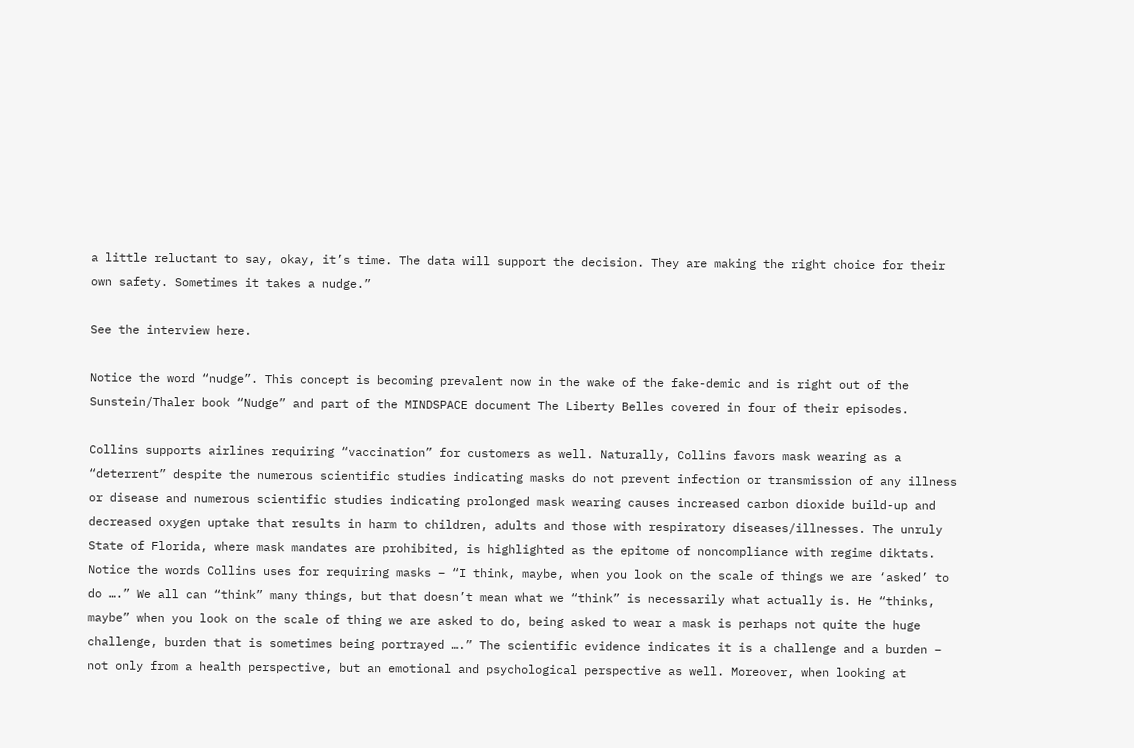a little reluctant to say, okay, it’s time. The data will support the decision. They are making the right choice for their own safety. Sometimes it takes a nudge.”

See the interview here.

Notice the word “nudge”. This concept is becoming prevalent now in the wake of the fake-demic and is right out of the Sunstein/Thaler book “Nudge” and part of the MINDSPACE document The Liberty Belles covered in four of their episodes.

Collins supports airlines requiring “vaccination” for customers as well. Naturally, Collins favors mask wearing as a “deterrent” despite the numerous scientific studies indicating masks do not prevent infection or transmission of any illness or disease and numerous scientific studies indicating prolonged mask wearing causes increased carbon dioxide build-up and decreased oxygen uptake that results in harm to children, adults and those with respiratory diseases/illnesses. The unruly State of Florida, where mask mandates are prohibited, is highlighted as the epitome of noncompliance with regime diktats. Notice the words Collins uses for requiring masks – “I think, maybe, when you look on the scale of things we are ‘asked’ to do ….” We all can “think” many things, but that doesn’t mean what we “think” is necessarily what actually is. He “thinks, maybe” when you look on the scale of thing we are asked to do, being asked to wear a mask is perhaps not quite the huge challenge, burden that is sometimes being portrayed ….” The scientific evidence indicates it is a challenge and a burden – not only from a health perspective, but an emotional and psychological perspective as well. Moreover, when looking at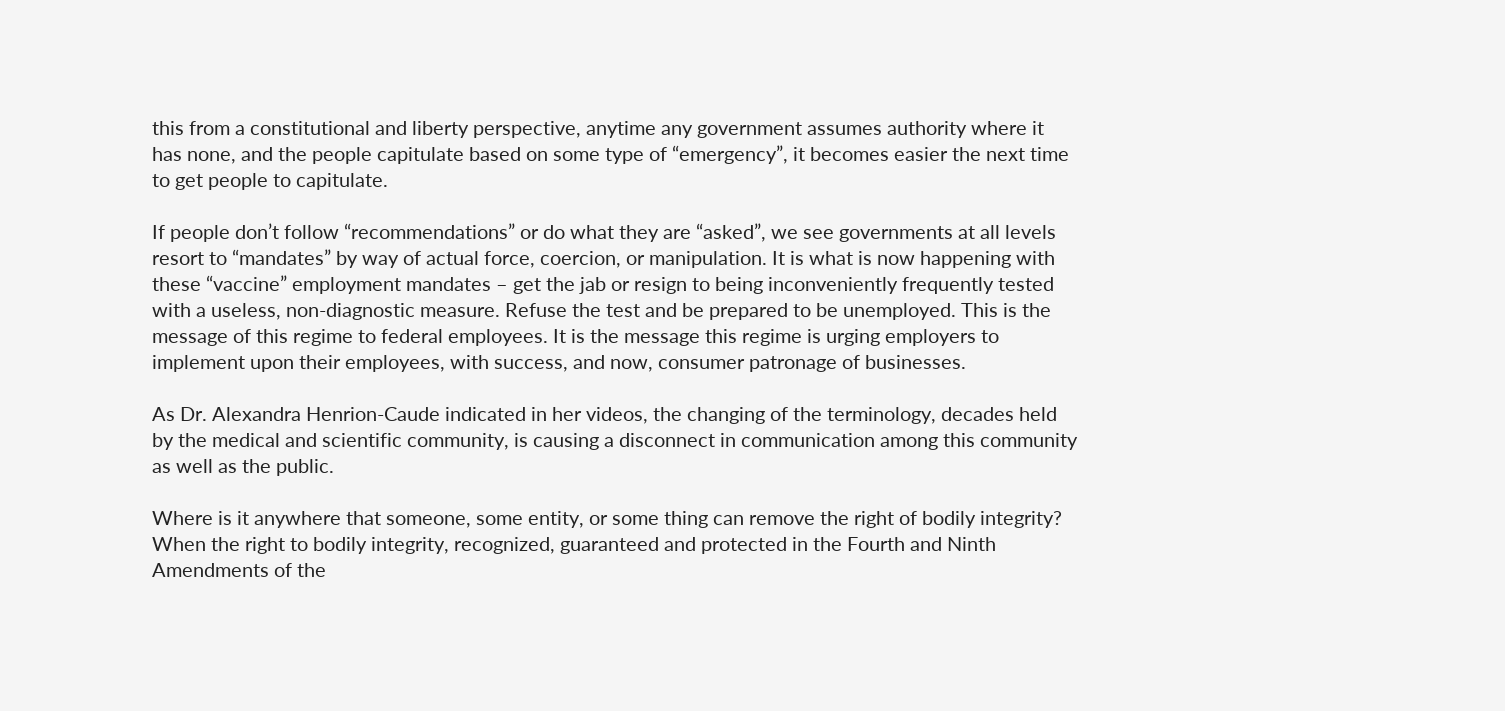this from a constitutional and liberty perspective, anytime any government assumes authority where it has none, and the people capitulate based on some type of “emergency”, it becomes easier the next time to get people to capitulate.

If people don’t follow “recommendations” or do what they are “asked”, we see governments at all levels resort to “mandates” by way of actual force, coercion, or manipulation. It is what is now happening with these “vaccine” employment mandates – get the jab or resign to being inconveniently frequently tested with a useless, non-diagnostic measure. Refuse the test and be prepared to be unemployed. This is the message of this regime to federal employees. It is the message this regime is urging employers to implement upon their employees, with success, and now, consumer patronage of businesses.

As Dr. Alexandra Henrion-Caude indicated in her videos, the changing of the terminology, decades held by the medical and scientific community, is causing a disconnect in communication among this community as well as the public.

Where is it anywhere that someone, some entity, or some thing can remove the right of bodily integrity? When the right to bodily integrity, recognized, guaranteed and protected in the Fourth and Ninth Amendments of the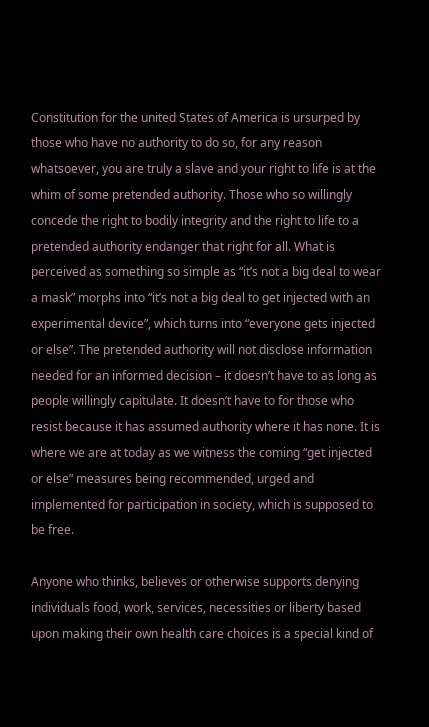Constitution for the united States of America is ursurped by those who have no authority to do so, for any reason whatsoever, you are truly a slave and your right to life is at the whim of some pretended authority. Those who so willingly concede the right to bodily integrity and the right to life to a pretended authority endanger that right for all. What is perceived as something so simple as “it’s not a big deal to wear a mask” morphs into “it’s not a big deal to get injected with an experimental device”, which turns into “everyone gets injected or else”. The pretended authority will not disclose information needed for an informed decision – it doesn’t have to as long as people willingly capitulate. It doesn’t have to for those who resist because it has assumed authority where it has none. It is where we are at today as we witness the coming “get injected or else” measures being recommended, urged and implemented for participation in society, which is supposed to be free.

Anyone who thinks, believes or otherwise supports denying individuals food, work, services, necessities or liberty based upon making their own health care choices is a special kind of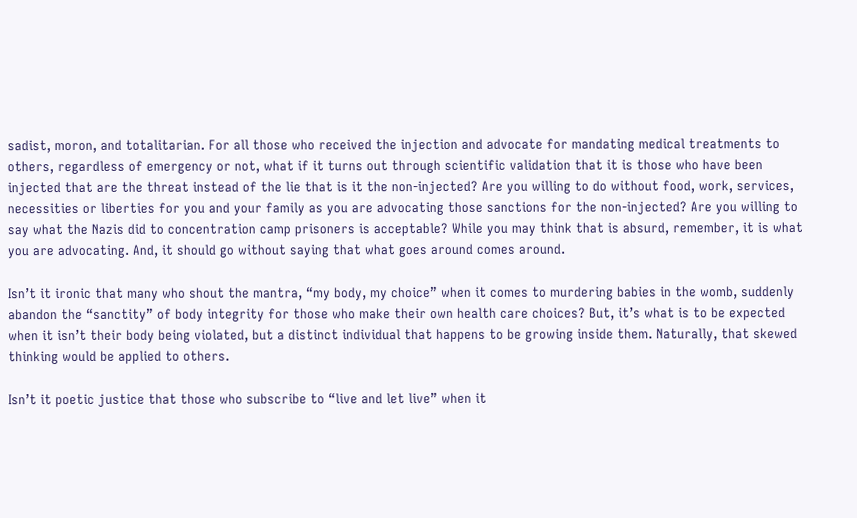sadist, moron, and totalitarian. For all those who received the injection and advocate for mandating medical treatments to others, regardless of emergency or not, what if it turns out through scientific validation that it is those who have been injected that are the threat instead of the lie that is it the non-injected? Are you willing to do without food, work, services, necessities or liberties for you and your family as you are advocating those sanctions for the non-injected? Are you willing to say what the Nazis did to concentration camp prisoners is acceptable? While you may think that is absurd, remember, it is what you are advocating. And, it should go without saying that what goes around comes around.

Isn’t it ironic that many who shout the mantra, “my body, my choice” when it comes to murdering babies in the womb, suddenly abandon the “sanctity” of body integrity for those who make their own health care choices? But, it’s what is to be expected when it isn’t their body being violated, but a distinct individual that happens to be growing inside them. Naturally, that skewed thinking would be applied to others.

Isn’t it poetic justice that those who subscribe to “live and let live” when it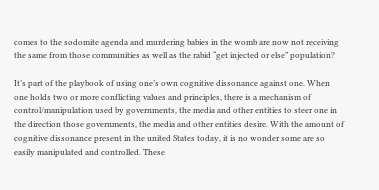comes to the sodomite agenda and murdering babies in the womb are now not receiving the same from those communities as well as the rabid “get injected or else” population?

It’s part of the playbook of using one’s own cognitive dissonance against one. When one holds two or more conflicting values and principles, there is a mechanism of control/manipulation used by governments, the media and other entities to steer one in the direction those governments, the media and other entities desire. With the amount of cognitive dissonance present in the united States today, it is no wonder some are so easily manipulated and controlled. These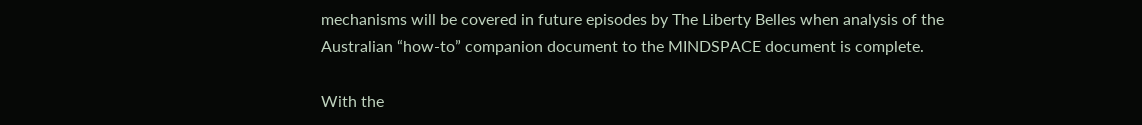mechanisms will be covered in future episodes by The Liberty Belles when analysis of the Australian “how-to” companion document to the MINDSPACE document is complete.

With the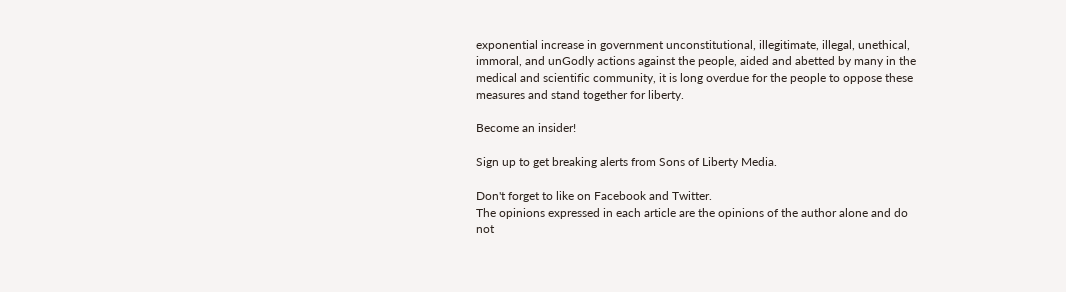exponential increase in government unconstitutional, illegitimate, illegal, unethical, immoral, and unGodly actions against the people, aided and abetted by many in the medical and scientific community, it is long overdue for the people to oppose these measures and stand together for liberty.

Become an insider!

Sign up to get breaking alerts from Sons of Liberty Media.

Don't forget to like on Facebook and Twitter.
The opinions expressed in each article are the opinions of the author alone and do not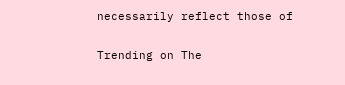necessarily reflect those of

Trending on The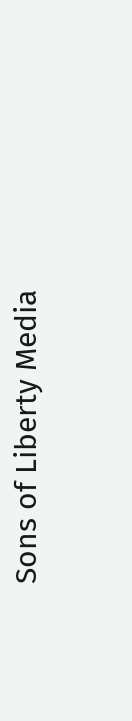Sons of Liberty Media